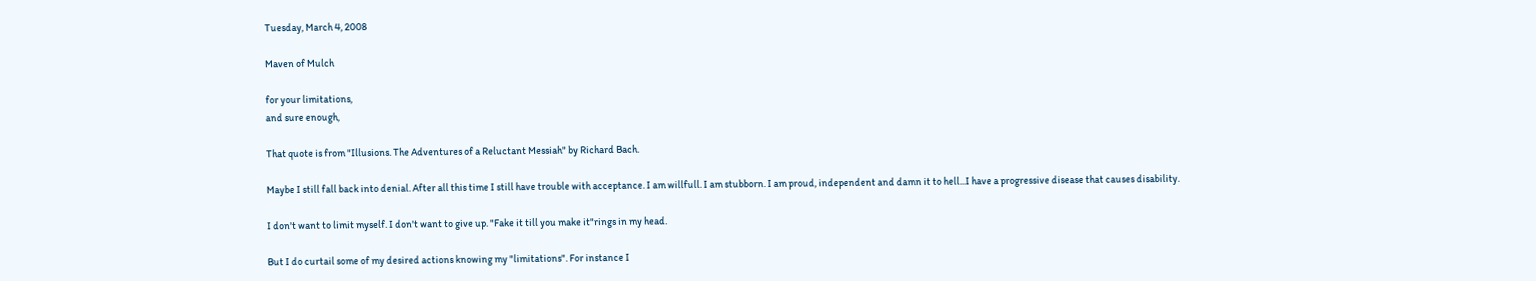Tuesday, March 4, 2008

Maven of Mulch

for your limitations,
and sure enough,

That quote is from "Illusions. The Adventures of a Reluctant Messiah" by Richard Bach.

Maybe I still fall back into denial. After all this time I still have trouble with acceptance. I am willfull. I am stubborn. I am proud, independent and damn it to hell...I have a progressive disease that causes disability.

I don't want to limit myself. I don't want to give up. "Fake it till you make it"rings in my head.

But I do curtail some of my desired actions knowing my "limitations". For instance I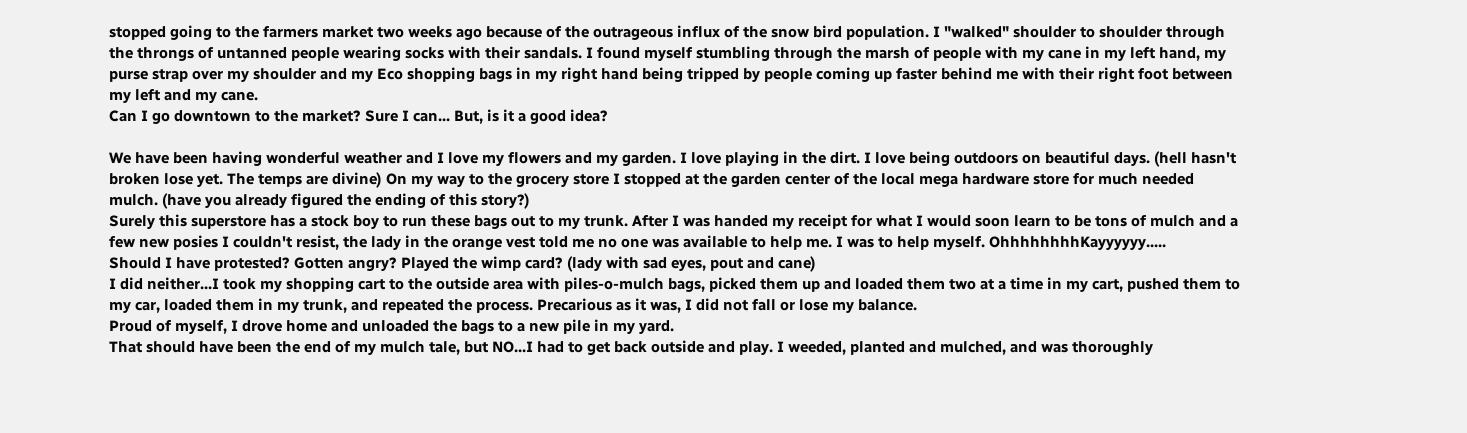stopped going to the farmers market two weeks ago because of the outrageous influx of the snow bird population. I "walked" shoulder to shoulder through the throngs of untanned people wearing socks with their sandals. I found myself stumbling through the marsh of people with my cane in my left hand, my purse strap over my shoulder and my Eco shopping bags in my right hand being tripped by people coming up faster behind me with their right foot between my left and my cane.
Can I go downtown to the market? Sure I can... But, is it a good idea?

We have been having wonderful weather and I love my flowers and my garden. I love playing in the dirt. I love being outdoors on beautiful days. (hell hasn't broken lose yet. The temps are divine) On my way to the grocery store I stopped at the garden center of the local mega hardware store for much needed mulch. (have you already figured the ending of this story?)
Surely this superstore has a stock boy to run these bags out to my trunk. After I was handed my receipt for what I would soon learn to be tons of mulch and a few new posies I couldn't resist, the lady in the orange vest told me no one was available to help me. I was to help myself. OhhhhhhhhKayyyyyy.....
Should I have protested? Gotten angry? Played the wimp card? (lady with sad eyes, pout and cane)
I did neither...I took my shopping cart to the outside area with piles-o-mulch bags, picked them up and loaded them two at a time in my cart, pushed them to my car, loaded them in my trunk, and repeated the process. Precarious as it was, I did not fall or lose my balance.
Proud of myself, I drove home and unloaded the bags to a new pile in my yard.
That should have been the end of my mulch tale, but NO...I had to get back outside and play. I weeded, planted and mulched, and was thoroughly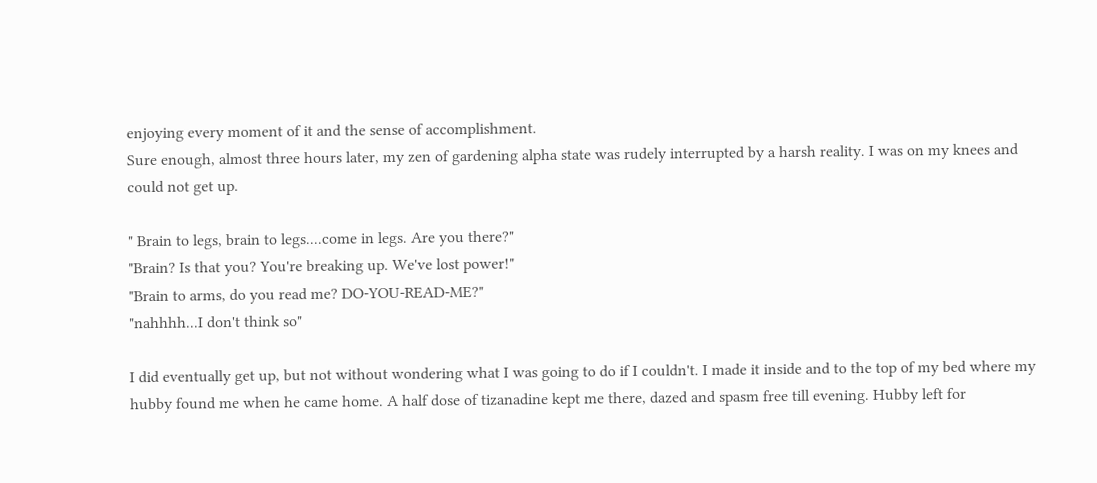enjoying every moment of it and the sense of accomplishment.
Sure enough, almost three hours later, my zen of gardening alpha state was rudely interrupted by a harsh reality. I was on my knees and could not get up.

" Brain to legs, brain to legs....come in legs. Are you there?"
"Brain? Is that you? You're breaking up. We've lost power!"
"Brain to arms, do you read me? DO-YOU-READ-ME?"
"nahhhh...I don't think so"

I did eventually get up, but not without wondering what I was going to do if I couldn't. I made it inside and to the top of my bed where my hubby found me when he came home. A half dose of tizanadine kept me there, dazed and spasm free till evening. Hubby left for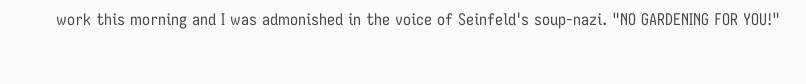work this morning and I was admonished in the voice of Seinfeld's soup-nazi. "NO GARDENING FOR YOU!"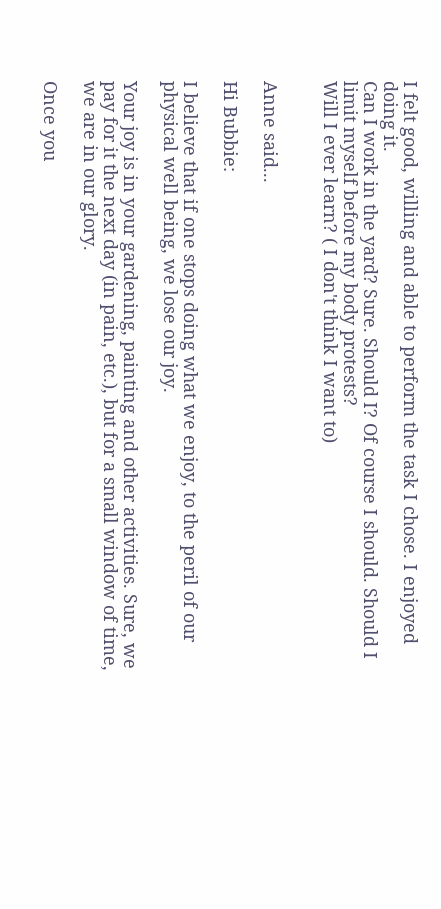I felt good, willing and able to perform the task I chose. I enjoyed doing it.
Can I work in the yard? Sure. Should I? Of course I should. Should I limit myself before my body protests?
Will I ever learn? ( I don't think I want to)


Anne said...

Hi Bubbie:

I believe that if one stops doing what we enjoy, to the peril of our physical well being, we lose our joy.

Your joy is in your gardening, painting and other activities. Sure, we pay for it the next day (in pain, etc.), but for a small window of time, we are in our glory.

Once you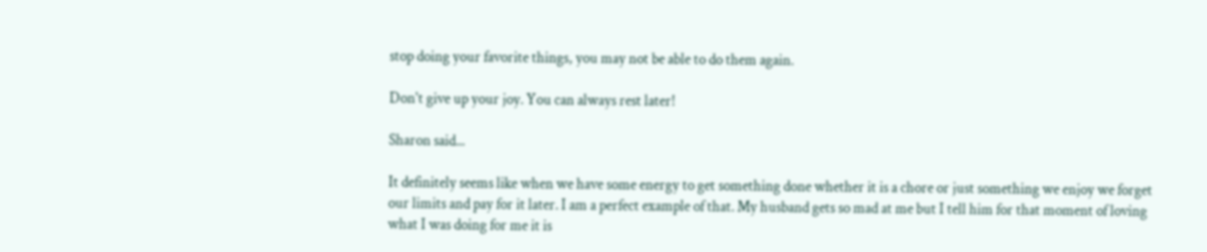stop doing your favorite things, you may not be able to do them again.

Don't give up your joy. You can always rest later!

Sharon said...

It definitely seems like when we have some energy to get something done whether it is a chore or just something we enjoy we forget our limits and pay for it later. I am a perfect example of that. My husband gets so mad at me but I tell him for that moment of loving what I was doing for me it is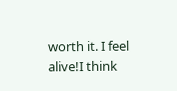worth it. I feel alive!I think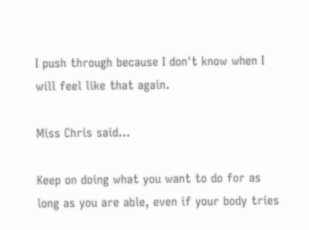I push through because I don't know when I will feel like that again.

Miss Chris said...

Keep on doing what you want to do for as long as you are able, even if your body tries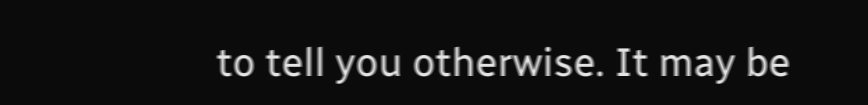to tell you otherwise. It may be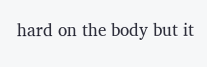hard on the body but it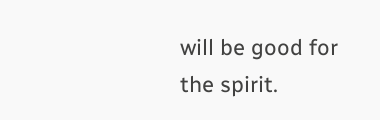will be good for the spirit.